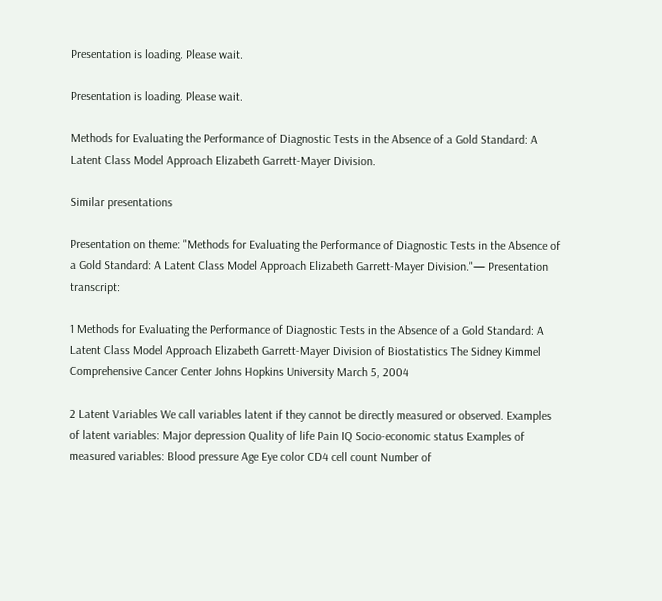Presentation is loading. Please wait.

Presentation is loading. Please wait.

Methods for Evaluating the Performance of Diagnostic Tests in the Absence of a Gold Standard: A Latent Class Model Approach Elizabeth Garrett-Mayer Division.

Similar presentations

Presentation on theme: "Methods for Evaluating the Performance of Diagnostic Tests in the Absence of a Gold Standard: A Latent Class Model Approach Elizabeth Garrett-Mayer Division."— Presentation transcript:

1 Methods for Evaluating the Performance of Diagnostic Tests in the Absence of a Gold Standard: A Latent Class Model Approach Elizabeth Garrett-Mayer Division of Biostatistics The Sidney Kimmel Comprehensive Cancer Center Johns Hopkins University March 5, 2004

2 Latent Variables We call variables latent if they cannot be directly measured or observed. Examples of latent variables: Major depression Quality of life Pain IQ Socio-economic status Examples of measured variables: Blood pressure Age Eye color CD4 cell count Number of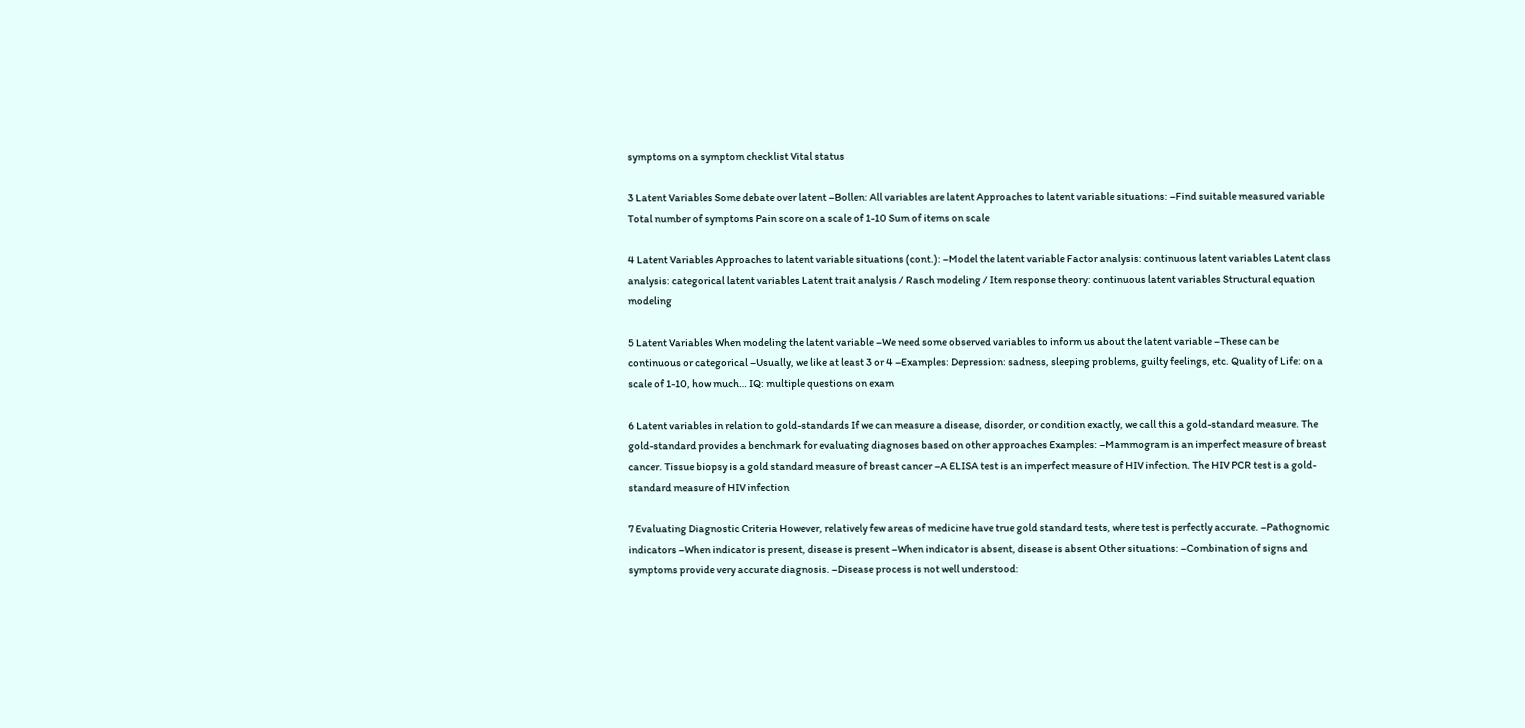symptoms on a symptom checklist Vital status

3 Latent Variables Some debate over latent –Bollen: All variables are latent Approaches to latent variable situations: –Find suitable measured variable Total number of symptoms Pain score on a scale of 1-10 Sum of items on scale

4 Latent Variables Approaches to latent variable situations (cont.): –Model the latent variable Factor analysis: continuous latent variables Latent class analysis: categorical latent variables Latent trait analysis / Rasch modeling / Item response theory: continuous latent variables Structural equation modeling

5 Latent Variables When modeling the latent variable –We need some observed variables to inform us about the latent variable –These can be continuous or categorical –Usually, we like at least 3 or 4 –Examples: Depression: sadness, sleeping problems, guilty feelings, etc. Quality of Life: on a scale of 1-10, how much… IQ: multiple questions on exam

6 Latent variables in relation to gold-standards If we can measure a disease, disorder, or condition exactly, we call this a gold-standard measure. The gold-standard provides a benchmark for evaluating diagnoses based on other approaches Examples: –Mammogram is an imperfect measure of breast cancer. Tissue biopsy is a gold standard measure of breast cancer –A ELISA test is an imperfect measure of HIV infection. The HIV PCR test is a gold-standard measure of HIV infection

7 Evaluating Diagnostic Criteria However, relatively few areas of medicine have true gold standard tests, where test is perfectly accurate. –Pathognomic indicators –When indicator is present, disease is present –When indicator is absent, disease is absent Other situations: –Combination of signs and symptoms provide very accurate diagnosis. –Disease process is not well understood: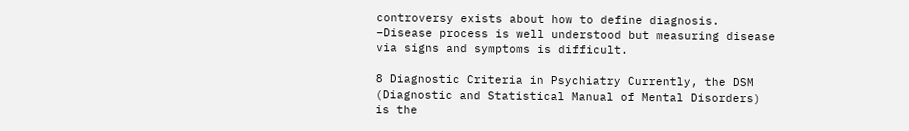controversy exists about how to define diagnosis. –Disease process is well understood but measuring disease via signs and symptoms is difficult.

8 Diagnostic Criteria in Psychiatry Currently, the DSM (Diagnostic and Statistical Manual of Mental Disorders) is the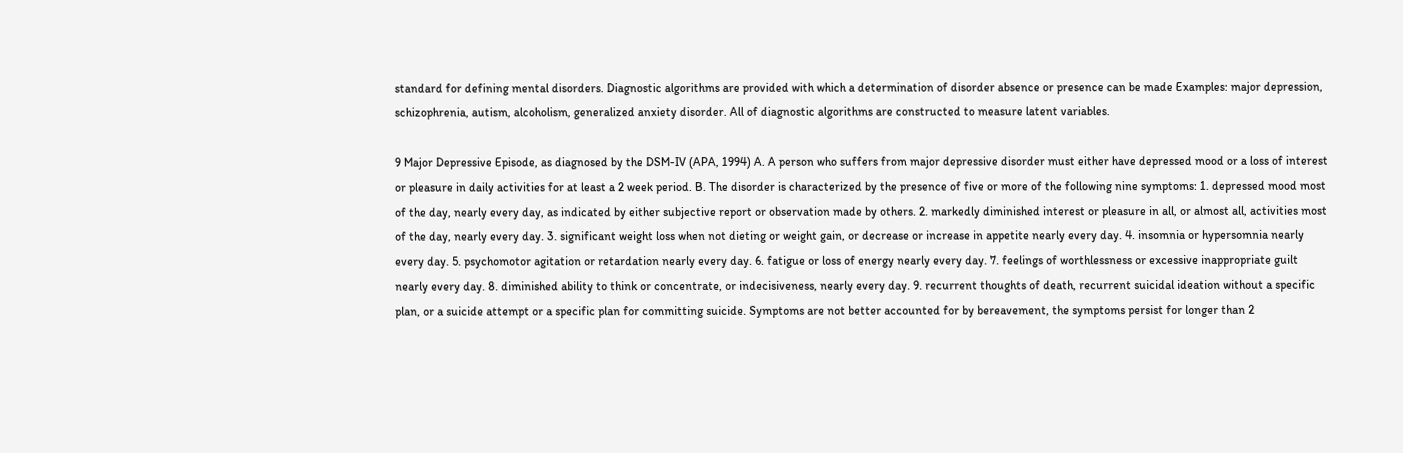standard for defining mental disorders. Diagnostic algorithms are provided with which a determination of disorder absence or presence can be made Examples: major depression, schizophrenia, autism, alcoholism, generalized anxiety disorder. All of diagnostic algorithms are constructed to measure latent variables.

9 Major Depressive Episode, as diagnosed by the DSM-IV (APA, 1994) A. A person who suffers from major depressive disorder must either have depressed mood or a loss of interest or pleasure in daily activities for at least a 2 week period. B. The disorder is characterized by the presence of five or more of the following nine symptoms: 1. depressed mood most of the day, nearly every day, as indicated by either subjective report or observation made by others. 2. markedly diminished interest or pleasure in all, or almost all, activities most of the day, nearly every day. 3. significant weight loss when not dieting or weight gain, or decrease or increase in appetite nearly every day. 4. insomnia or hypersomnia nearly every day. 5. psychomotor agitation or retardation nearly every day. 6. fatigue or loss of energy nearly every day. 7. feelings of worthlessness or excessive inappropriate guilt nearly every day. 8. diminished ability to think or concentrate, or indecisiveness, nearly every day. 9. recurrent thoughts of death, recurrent suicidal ideation without a specific plan, or a suicide attempt or a specific plan for committing suicide. Symptoms are not better accounted for by bereavement, the symptoms persist for longer than 2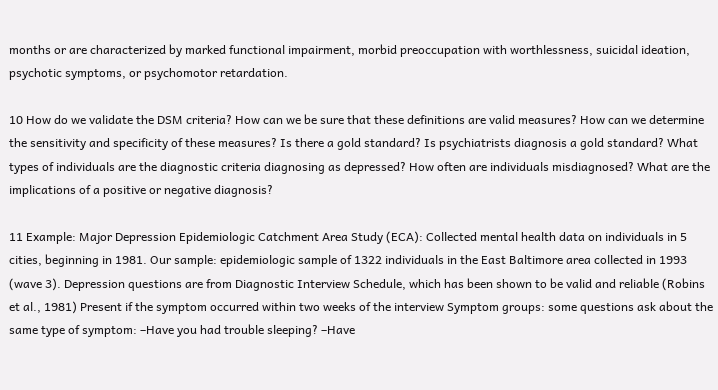months or are characterized by marked functional impairment, morbid preoccupation with worthlessness, suicidal ideation, psychotic symptoms, or psychomotor retardation.

10 How do we validate the DSM criteria? How can we be sure that these definitions are valid measures? How can we determine the sensitivity and specificity of these measures? Is there a gold standard? Is psychiatrists diagnosis a gold standard? What types of individuals are the diagnostic criteria diagnosing as depressed? How often are individuals misdiagnosed? What are the implications of a positive or negative diagnosis?

11 Example: Major Depression Epidemiologic Catchment Area Study (ECA): Collected mental health data on individuals in 5 cities, beginning in 1981. Our sample: epidemiologic sample of 1322 individuals in the East Baltimore area collected in 1993 (wave 3). Depression questions are from Diagnostic Interview Schedule, which has been shown to be valid and reliable (Robins et al., 1981) Present if the symptom occurred within two weeks of the interview Symptom groups: some questions ask about the same type of symptom: –Have you had trouble sleeping? –Have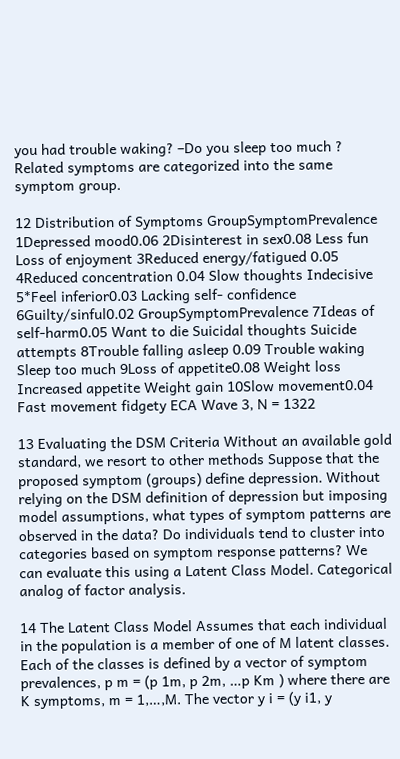you had trouble waking? –Do you sleep too much ? Related symptoms are categorized into the same symptom group.

12 Distribution of Symptoms GroupSymptomPrevalence 1Depressed mood0.06 2Disinterest in sex0.08 Less fun Loss of enjoyment 3Reduced energy/fatigued 0.05 4Reduced concentration 0.04 Slow thoughts Indecisive 5*Feel inferior0.03 Lacking self- confidence 6Guilty/sinful0.02 GroupSymptomPrevalence 7Ideas of self-harm0.05 Want to die Suicidal thoughts Suicide attempts 8Trouble falling asleep 0.09 Trouble waking Sleep too much 9Loss of appetite0.08 Weight loss Increased appetite Weight gain 10Slow movement0.04 Fast movement fidgety ECA Wave 3, N = 1322

13 Evaluating the DSM Criteria Without an available gold standard, we resort to other methods Suppose that the proposed symptom (groups) define depression. Without relying on the DSM definition of depression but imposing model assumptions, what types of symptom patterns are observed in the data? Do individuals tend to cluster into categories based on symptom response patterns? We can evaluate this using a Latent Class Model. Categorical analog of factor analysis.

14 The Latent Class Model Assumes that each individual in the population is a member of one of M latent classes. Each of the classes is defined by a vector of symptom prevalences, p m = (p 1m, p 2m, …p Km ) where there are K symptoms, m = 1,…,M. The vector y i = (y i1, y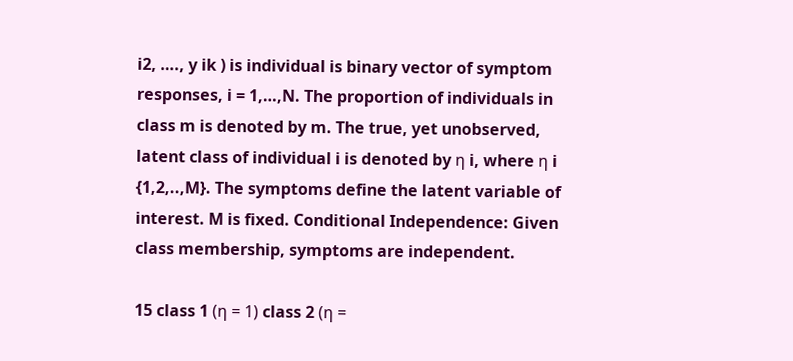i2, …., y ik ) is individual is binary vector of symptom responses, i = 1,…,N. The proportion of individuals in class m is denoted by m. The true, yet unobserved, latent class of individual i is denoted by η i, where η i {1,2,..,M}. The symptoms define the latent variable of interest. M is fixed. Conditional Independence: Given class membership, symptoms are independent.

15 class 1 (η = 1) class 2 (η =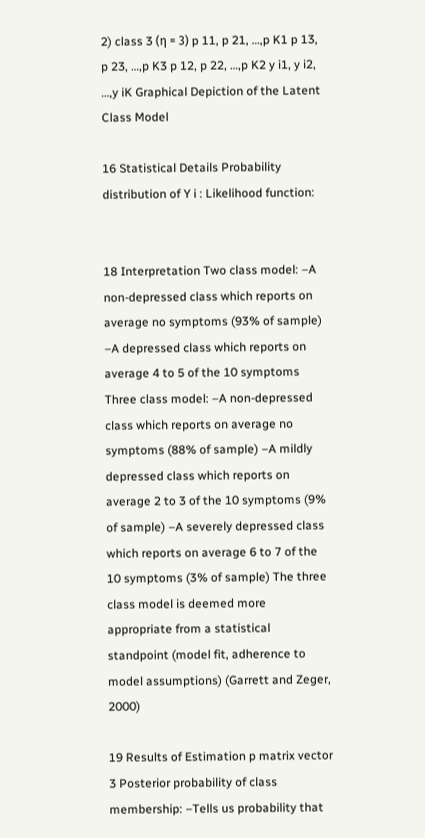2) class 3 (η = 3) p 11, p 21, …,p K1 p 13, p 23, …,p K3 p 12, p 22, …,p K2 y i1, y i2, …,y iK Graphical Depiction of the Latent Class Model

16 Statistical Details Probability distribution of Y i : Likelihood function:


18 Interpretation Two class model: –A non-depressed class which reports on average no symptoms (93% of sample) –A depressed class which reports on average 4 to 5 of the 10 symptoms Three class model: –A non-depressed class which reports on average no symptoms (88% of sample) –A mildly depressed class which reports on average 2 to 3 of the 10 symptoms (9% of sample) –A severely depressed class which reports on average 6 to 7 of the 10 symptoms (3% of sample) The three class model is deemed more appropriate from a statistical standpoint (model fit, adherence to model assumptions) (Garrett and Zeger, 2000)

19 Results of Estimation p matrix vector 3 Posterior probability of class membership: –Tells us probability that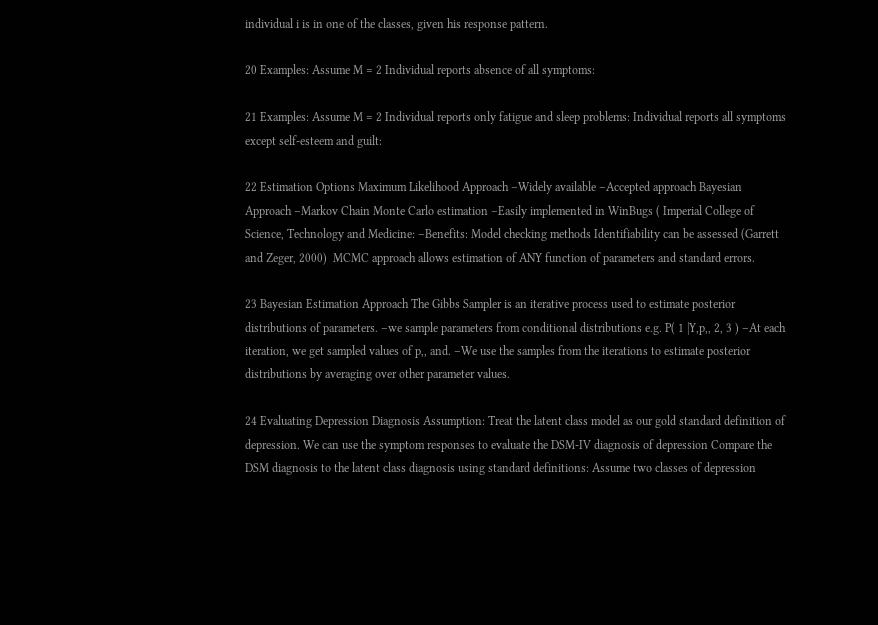individual i is in one of the classes, given his response pattern.

20 Examples: Assume M = 2 Individual reports absence of all symptoms:

21 Examples: Assume M = 2 Individual reports only fatigue and sleep problems: Individual reports all symptoms except self-esteem and guilt:

22 Estimation Options Maximum Likelihood Approach –Widely available –Accepted approach Bayesian Approach –Markov Chain Monte Carlo estimation –Easily implemented in WinBugs ( Imperial College of Science, Technology and Medicine: –Benefits: Model checking methods Identifiability can be assessed (Garrett and Zeger, 2000)  MCMC approach allows estimation of ANY function of parameters and standard errors.

23 Bayesian Estimation Approach The Gibbs Sampler is an iterative process used to estimate posterior distributions of parameters. –we sample parameters from conditional distributions e.g. P( 1 |Y,p,, 2, 3 ) –At each iteration, we get sampled values of p,, and. –We use the samples from the iterations to estimate posterior distributions by averaging over other parameter values.

24 Evaluating Depression Diagnosis Assumption: Treat the latent class model as our gold standard definition of depression. We can use the symptom responses to evaluate the DSM-IV diagnosis of depression Compare the DSM diagnosis to the latent class diagnosis using standard definitions: Assume two classes of depression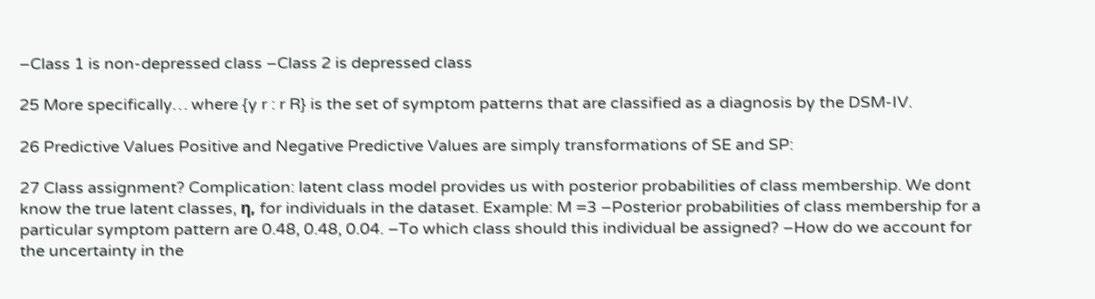–Class 1 is non-depressed class –Class 2 is depressed class

25 More specifically… where {y r : r R} is the set of symptom patterns that are classified as a diagnosis by the DSM-IV.

26 Predictive Values Positive and Negative Predictive Values are simply transformations of SE and SP:

27 Class assignment? Complication: latent class model provides us with posterior probabilities of class membership. We dont know the true latent classes, η, for individuals in the dataset. Example: M =3 –Posterior probabilities of class membership for a particular symptom pattern are 0.48, 0.48, 0.04. –To which class should this individual be assigned? –How do we account for the uncertainty in the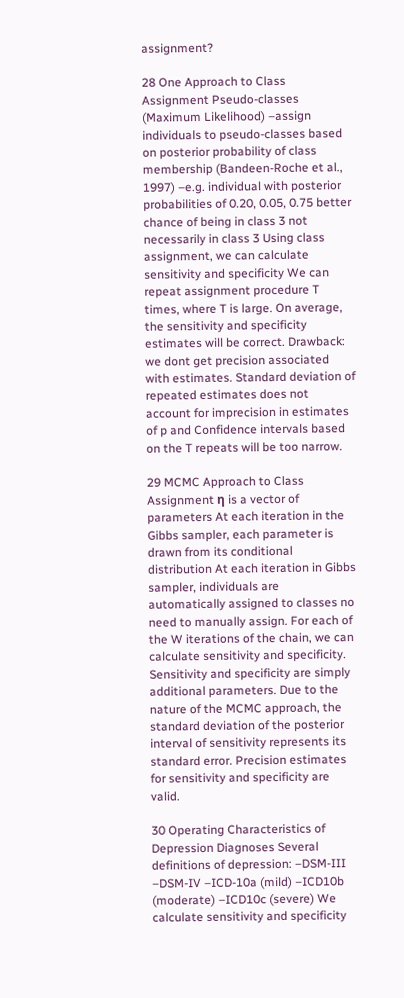assignment?

28 One Approach to Class Assignment Pseudo-classes (Maximum Likelihood) –assign individuals to pseudo-classes based on posterior probability of class membership (Bandeen-Roche et al., 1997) –e.g. individual with posterior probabilities of 0.20, 0.05, 0.75 better chance of being in class 3 not necessarily in class 3 Using class assignment, we can calculate sensitivity and specificity We can repeat assignment procedure T times, where T is large. On average, the sensitivity and specificity estimates will be correct. Drawback: we dont get precision associated with estimates. Standard deviation of repeated estimates does not account for imprecision in estimates of p and Confidence intervals based on the T repeats will be too narrow.

29 MCMC Approach to Class Assignment η is a vector of parameters At each iteration in the Gibbs sampler, each parameter is drawn from its conditional distribution At each iteration in Gibbs sampler, individuals are automatically assigned to classes no need to manually assign. For each of the W iterations of the chain, we can calculate sensitivity and specificity. Sensitivity and specificity are simply additional parameters. Due to the nature of the MCMC approach, the standard deviation of the posterior interval of sensitivity represents its standard error. Precision estimates for sensitivity and specificity are valid.

30 Operating Characteristics of Depression Diagnoses Several definitions of depression: –DSM-III –DSM-IV –ICD-10a (mild) –ICD10b (moderate) –ICD10c (severe) We calculate sensitivity and specificity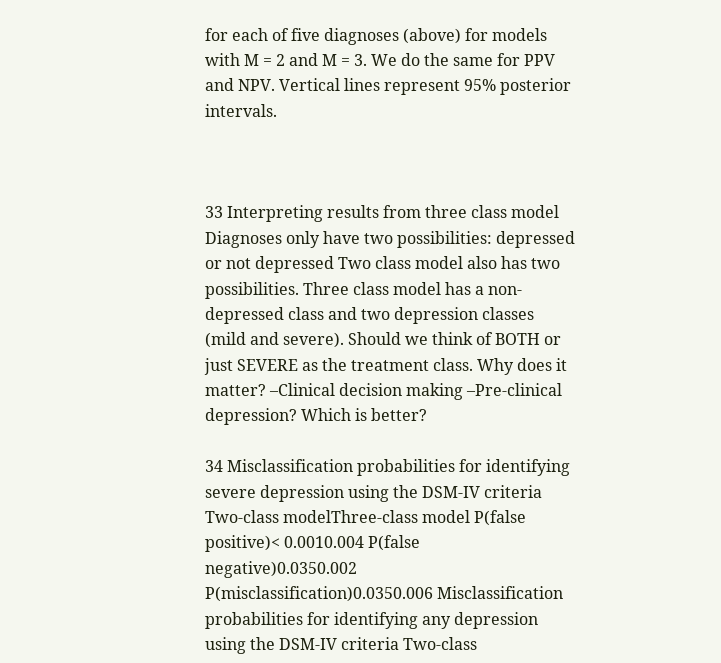for each of five diagnoses (above) for models with M = 2 and M = 3. We do the same for PPV and NPV. Vertical lines represent 95% posterior intervals.



33 Interpreting results from three class model Diagnoses only have two possibilities: depressed or not depressed Two class model also has two possibilities. Three class model has a non-depressed class and two depression classes (mild and severe). Should we think of BOTH or just SEVERE as the treatment class. Why does it matter? –Clinical decision making –Pre-clinical depression? Which is better?

34 Misclassification probabilities for identifying severe depression using the DSM-IV criteria Two-class modelThree-class model P(false positive)< 0.0010.004 P(false negative)0.0350.002 P(misclassification)0.0350.006 Misclassification probabilities for identifying any depression using the DSM-IV criteria Two-class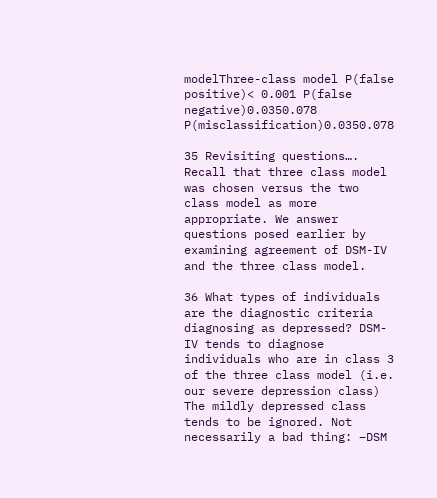modelThree-class model P(false positive)< 0.001 P(false negative)0.0350.078 P(misclassification)0.0350.078

35 Revisiting questions…. Recall that three class model was chosen versus the two class model as more appropriate. We answer questions posed earlier by examining agreement of DSM-IV and the three class model.

36 What types of individuals are the diagnostic criteria diagnosing as depressed? DSM-IV tends to diagnose individuals who are in class 3 of the three class model (i.e. our severe depression class) The mildly depressed class tends to be ignored. Not necessarily a bad thing: –DSM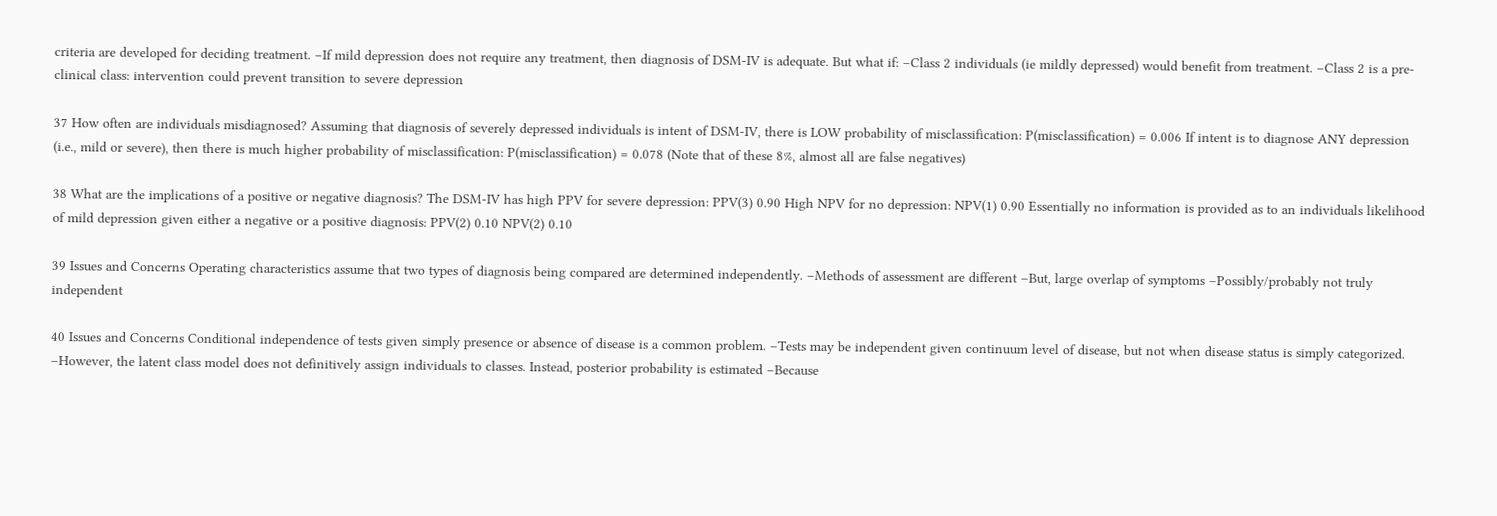criteria are developed for deciding treatment. –If mild depression does not require any treatment, then diagnosis of DSM-IV is adequate. But what if: –Class 2 individuals (ie mildly depressed) would benefit from treatment. –Class 2 is a pre-clinical class: intervention could prevent transition to severe depression

37 How often are individuals misdiagnosed? Assuming that diagnosis of severely depressed individuals is intent of DSM-IV, there is LOW probability of misclassification: P(misclassification) = 0.006 If intent is to diagnose ANY depression (i.e., mild or severe), then there is much higher probability of misclassification: P(misclassification) = 0.078 (Note that of these 8%, almost all are false negatives)

38 What are the implications of a positive or negative diagnosis? The DSM-IV has high PPV for severe depression: PPV(3) 0.90 High NPV for no depression: NPV(1) 0.90 Essentially no information is provided as to an individuals likelihood of mild depression given either a negative or a positive diagnosis: PPV(2) 0.10 NPV(2) 0.10

39 Issues and Concerns Operating characteristics assume that two types of diagnosis being compared are determined independently. –Methods of assessment are different –But, large overlap of symptoms –Possibly/probably not truly independent

40 Issues and Concerns Conditional independence of tests given simply presence or absence of disease is a common problem. –Tests may be independent given continuum level of disease, but not when disease status is simply categorized. –However, the latent class model does not definitively assign individuals to classes. Instead, posterior probability is estimated –Because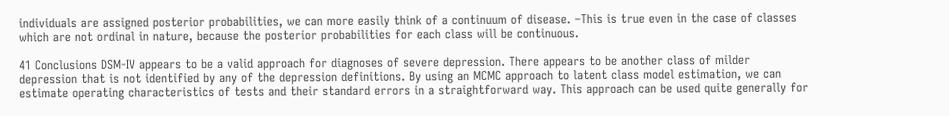individuals are assigned posterior probabilities, we can more easily think of a continuum of disease. –This is true even in the case of classes which are not ordinal in nature, because the posterior probabilities for each class will be continuous.

41 Conclusions DSM-IV appears to be a valid approach for diagnoses of severe depression. There appears to be another class of milder depression that is not identified by any of the depression definitions. By using an MCMC approach to latent class model estimation, we can estimate operating characteristics of tests and their standard errors in a straightforward way. This approach can be used quite generally for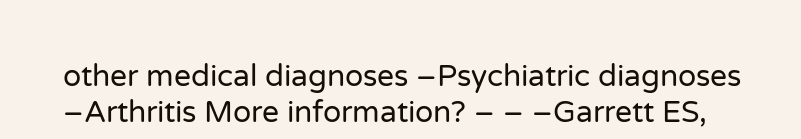other medical diagnoses –Psychiatric diagnoses –Arthritis More information? – – –Garrett ES,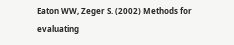Eaton WW, Zeger S. (2002) Methods for evaluating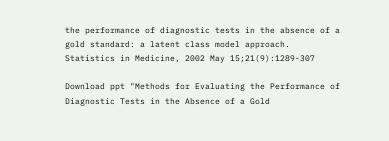the performance of diagnostic tests in the absence of a gold standard: a latent class model approach. Statistics in Medicine, 2002 May 15;21(9):1289-307

Download ppt "Methods for Evaluating the Performance of Diagnostic Tests in the Absence of a Gold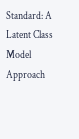Standard: A Latent Class Model Approach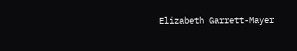Elizabeth Garrett-Mayer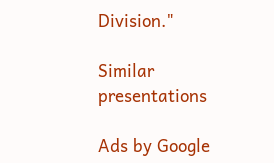Division."

Similar presentations

Ads by Google